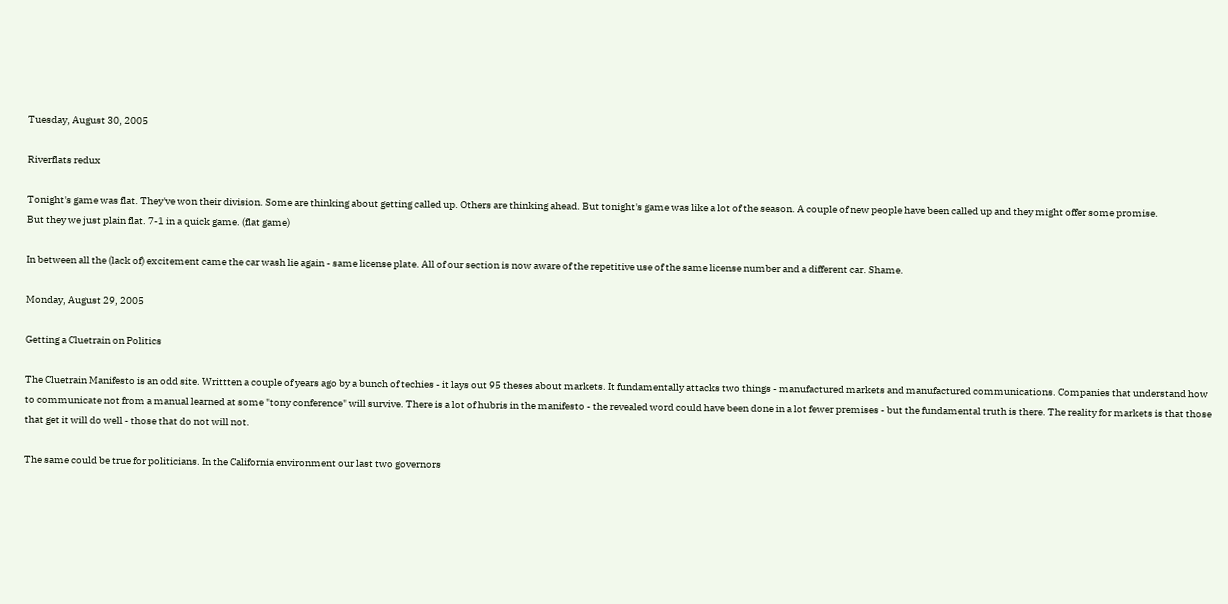Tuesday, August 30, 2005

Riverflats redux

Tonight's game was flat. They've won their division. Some are thinking about getting called up. Others are thinking ahead. But tonight's game was like a lot of the season. A couple of new people have been called up and they might offer some promise.
But they we just plain flat. 7-1 in a quick game. (flat game)

In between all the (lack of) excitement came the car wash lie again - same license plate. All of our section is now aware of the repetitive use of the same license number and a different car. Shame.

Monday, August 29, 2005

Getting a Cluetrain on Politics

The Cluetrain Manifesto is an odd site. Writtten a couple of years ago by a bunch of techies - it lays out 95 theses about markets. It fundamentally attacks two things - manufactured markets and manufactured communications. Companies that understand how to communicate not from a manual learned at some "tony conference" will survive. There is a lot of hubris in the manifesto - the revealed word could have been done in a lot fewer premises - but the fundamental truth is there. The reality for markets is that those that get it will do well - those that do not will not.

The same could be true for politicians. In the California environment our last two governors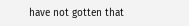have not gotten that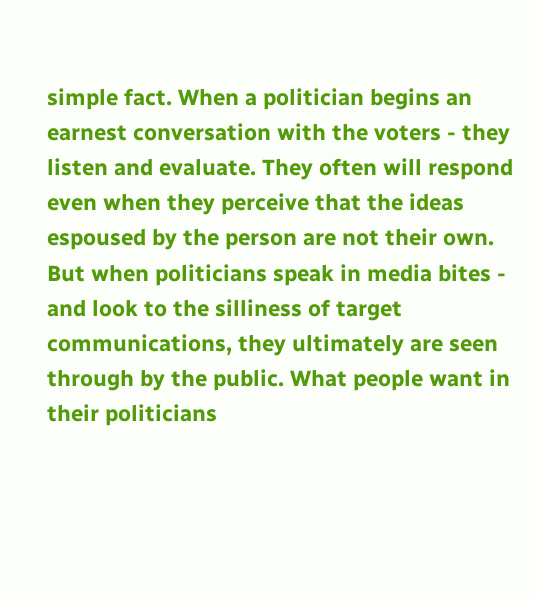simple fact. When a politician begins an earnest conversation with the voters - they listen and evaluate. They often will respond even when they perceive that the ideas espoused by the person are not their own. But when politicians speak in media bites - and look to the silliness of target communications, they ultimately are seen through by the public. What people want in their politicians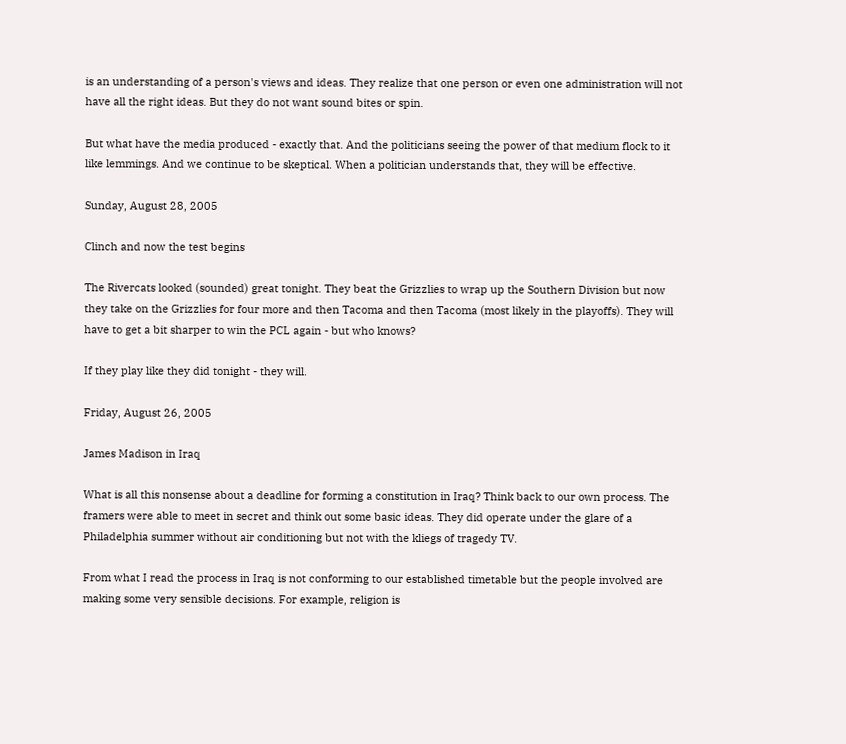is an understanding of a person's views and ideas. They realize that one person or even one administration will not have all the right ideas. But they do not want sound bites or spin.

But what have the media produced - exactly that. And the politicians seeing the power of that medium flock to it like lemmings. And we continue to be skeptical. When a politician understands that, they will be effective.

Sunday, August 28, 2005

Clinch and now the test begins

The Rivercats looked (sounded) great tonight. They beat the Grizzlies to wrap up the Southern Division but now they take on the Grizzlies for four more and then Tacoma and then Tacoma (most likely in the playoffs). They will have to get a bit sharper to win the PCL again - but who knows?

If they play like they did tonight - they will.

Friday, August 26, 2005

James Madison in Iraq

What is all this nonsense about a deadline for forming a constitution in Iraq? Think back to our own process. The framers were able to meet in secret and think out some basic ideas. They did operate under the glare of a Philadelphia summer without air conditioning but not with the kliegs of tragedy TV.

From what I read the process in Iraq is not conforming to our established timetable but the people involved are making some very sensible decisions. For example, religion is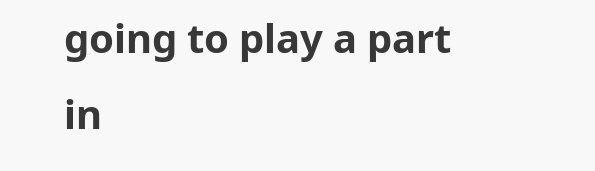going to play a part in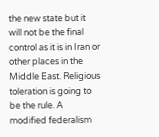the new state but it will not be the final control as it is in Iran or other places in the Middle East. Religious toleration is going to be the rule. A modified federalism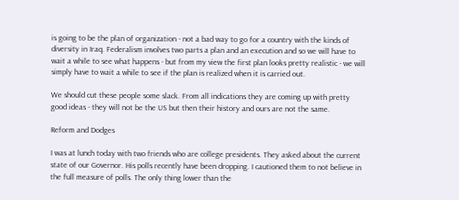is going to be the plan of organization - not a bad way to go for a country with the kinds of diversity in Iraq. Federalism involves two parts a plan and an execution and so we will have to wait a while to see what happens - but from my view the first plan looks pretty realistic - we will simply have to wait a while to see if the plan is realized when it is carried out.

We should cut these people some slack. From all indications they are coming up with pretty good ideas - they will not be the US but then their history and ours are not the same.

Reform and Dodges

I was at lunch today with two friends who are college presidents. They asked about the current state of our Governor. His polls recently have been dropping. I cautioned them to not believe in the full measure of polls. The only thing lower than the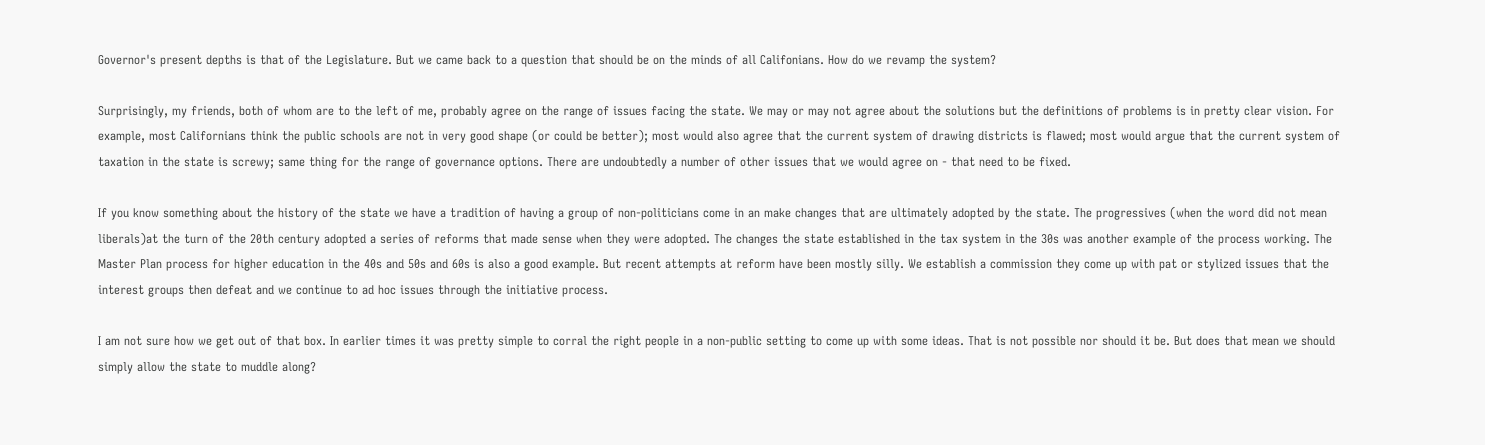Governor's present depths is that of the Legislature. But we came back to a question that should be on the minds of all Califonians. How do we revamp the system?

Surprisingly, my friends, both of whom are to the left of me, probably agree on the range of issues facing the state. We may or may not agree about the solutions but the definitions of problems is in pretty clear vision. For example, most Californians think the public schools are not in very good shape (or could be better); most would also agree that the current system of drawing districts is flawed; most would argue that the current system of taxation in the state is screwy; same thing for the range of governance options. There are undoubtedly a number of other issues that we would agree on - that need to be fixed.

If you know something about the history of the state we have a tradition of having a group of non-politicians come in an make changes that are ultimately adopted by the state. The progressives (when the word did not mean liberals)at the turn of the 20th century adopted a series of reforms that made sense when they were adopted. The changes the state established in the tax system in the 30s was another example of the process working. The Master Plan process for higher education in the 40s and 50s and 60s is also a good example. But recent attempts at reform have been mostly silly. We establish a commission they come up with pat or stylized issues that the interest groups then defeat and we continue to ad hoc issues through the initiative process.

I am not sure how we get out of that box. In earlier times it was pretty simple to corral the right people in a non-public setting to come up with some ideas. That is not possible nor should it be. But does that mean we should simply allow the state to muddle along?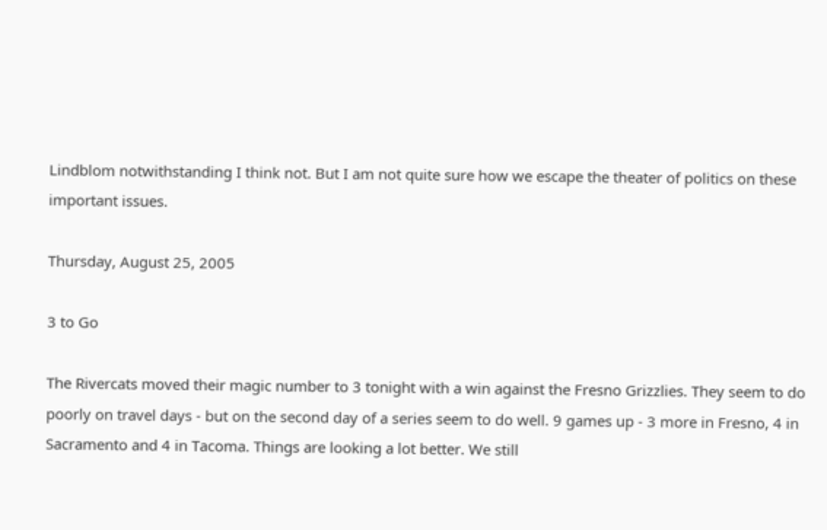Lindblom notwithstanding I think not. But I am not quite sure how we escape the theater of politics on these important issues.

Thursday, August 25, 2005

3 to Go

The Rivercats moved their magic number to 3 tonight with a win against the Fresno Grizzlies. They seem to do poorly on travel days - but on the second day of a series seem to do well. 9 games up - 3 more in Fresno, 4 in Sacramento and 4 in Tacoma. Things are looking a lot better. We still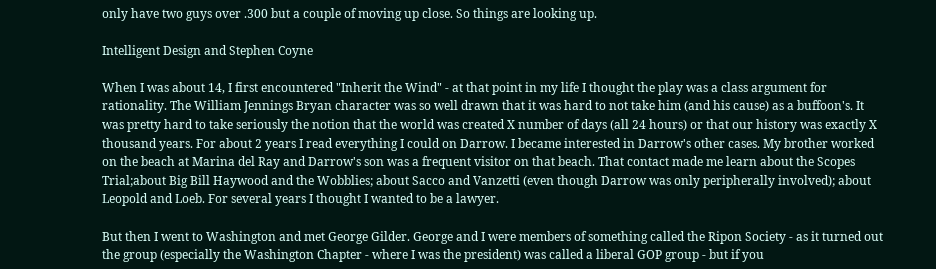only have two guys over .300 but a couple of moving up close. So things are looking up.

Intelligent Design and Stephen Coyne

When I was about 14, I first encountered "Inherit the Wind" - at that point in my life I thought the play was a class argument for rationality. The William Jennings Bryan character was so well drawn that it was hard to not take him (and his cause) as a buffoon's. It was pretty hard to take seriously the notion that the world was created X number of days (all 24 hours) or that our history was exactly X thousand years. For about 2 years I read everything I could on Darrow. I became interested in Darrow's other cases. My brother worked on the beach at Marina del Ray and Darrow's son was a frequent visitor on that beach. That contact made me learn about the Scopes Trial;about Big Bill Haywood and the Wobblies; about Sacco and Vanzetti (even though Darrow was only peripherally involved); about Leopold and Loeb. For several years I thought I wanted to be a lawyer.

But then I went to Washington and met George Gilder. George and I were members of something called the Ripon Society - as it turned out the group (especially the Washington Chapter - where I was the president) was called a liberal GOP group - but if you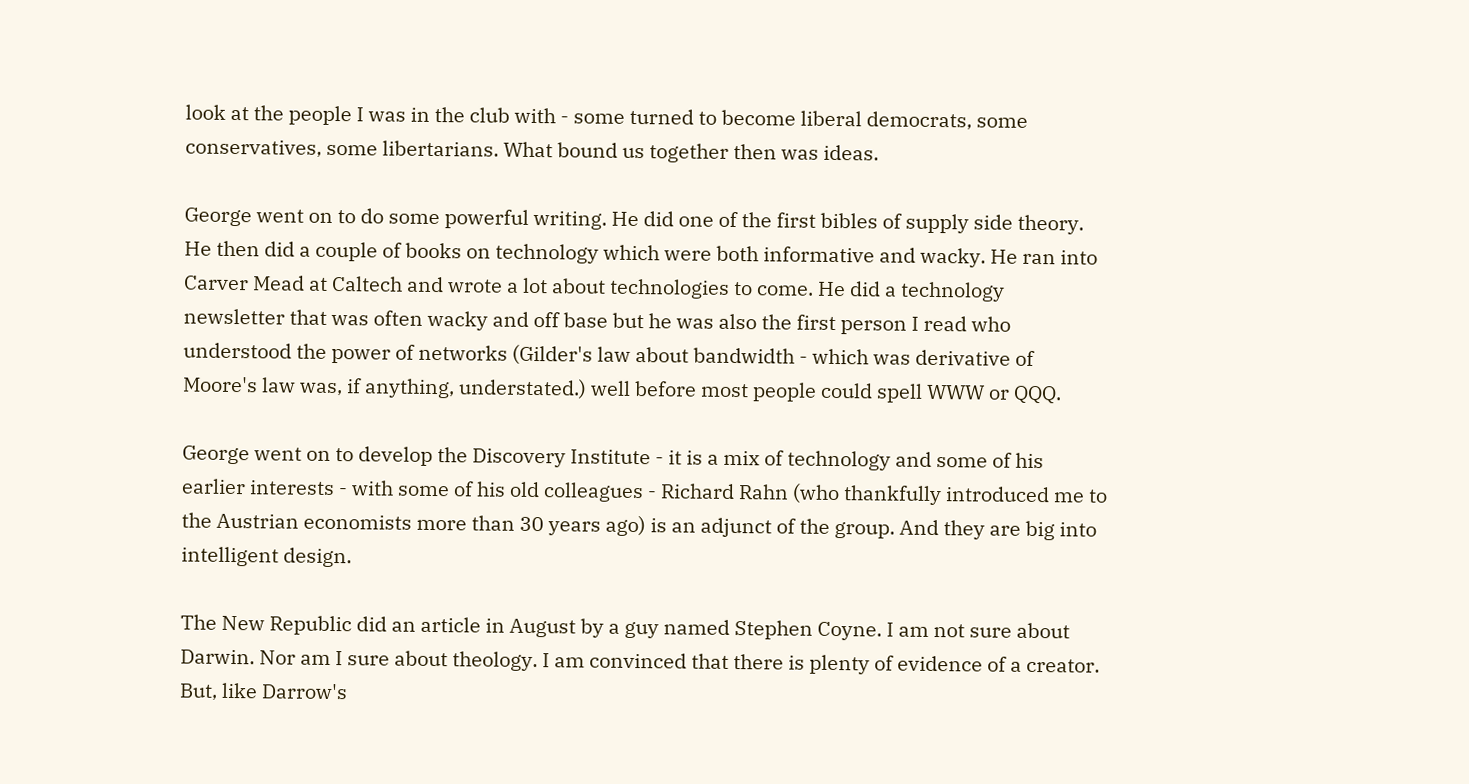look at the people I was in the club with - some turned to become liberal democrats, some conservatives, some libertarians. What bound us together then was ideas.

George went on to do some powerful writing. He did one of the first bibles of supply side theory. He then did a couple of books on technology which were both informative and wacky. He ran into Carver Mead at Caltech and wrote a lot about technologies to come. He did a technology newsletter that was often wacky and off base but he was also the first person I read who understood the power of networks (Gilder's law about bandwidth - which was derivative of Moore's law was, if anything, understated.) well before most people could spell WWW or QQQ.

George went on to develop the Discovery Institute - it is a mix of technology and some of his earlier interests - with some of his old colleagues - Richard Rahn (who thankfully introduced me to the Austrian economists more than 30 years ago) is an adjunct of the group. And they are big into intelligent design.

The New Republic did an article in August by a guy named Stephen Coyne. I am not sure about Darwin. Nor am I sure about theology. I am convinced that there is plenty of evidence of a creator. But, like Darrow's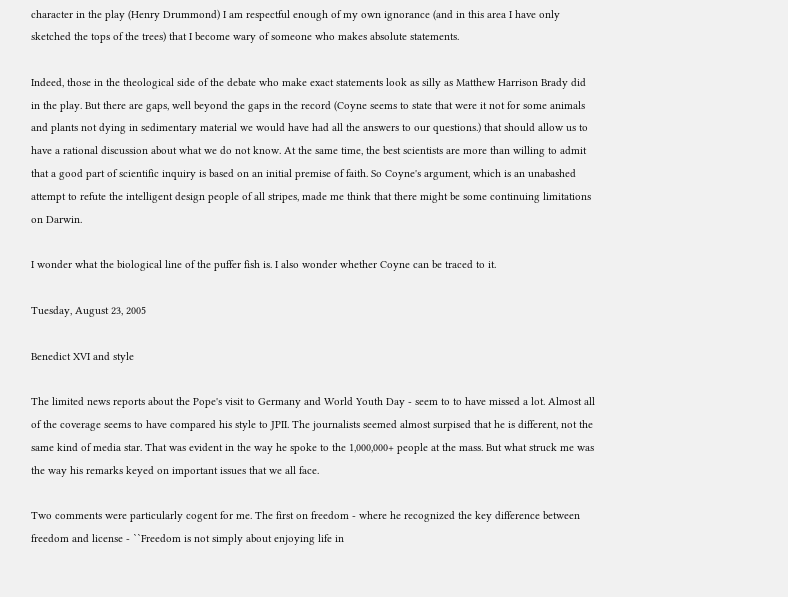character in the play (Henry Drummond) I am respectful enough of my own ignorance (and in this area I have only sketched the tops of the trees) that I become wary of someone who makes absolute statements.

Indeed, those in the theological side of the debate who make exact statements look as silly as Matthew Harrison Brady did in the play. But there are gaps, well beyond the gaps in the record (Coyne seems to state that were it not for some animals and plants not dying in sedimentary material we would have had all the answers to our questions.) that should allow us to have a rational discussion about what we do not know. At the same time, the best scientists are more than willing to admit that a good part of scientific inquiry is based on an initial premise of faith. So Coyne's argument, which is an unabashed attempt to refute the intelligent design people of all stripes, made me think that there might be some continuing limitations on Darwin.

I wonder what the biological line of the puffer fish is. I also wonder whether Coyne can be traced to it.

Tuesday, August 23, 2005

Benedict XVI and style

The limited news reports about the Pope's visit to Germany and World Youth Day - seem to to have missed a lot. Almost all of the coverage seems to have compared his style to JPII. The journalists seemed almost surpised that he is different, not the same kind of media star. That was evident in the way he spoke to the 1,000,000+ people at the mass. But what struck me was the way his remarks keyed on important issues that we all face.

Two comments were particularly cogent for me. The first on freedom - where he recognized the key difference between freedom and license - ``Freedom is not simply about enjoying life in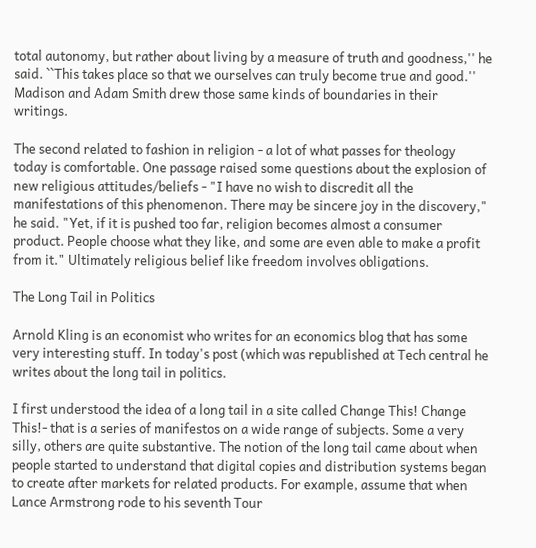total autonomy, but rather about living by a measure of truth and goodness,'' he said. ``This takes place so that we ourselves can truly become true and good.'' Madison and Adam Smith drew those same kinds of boundaries in their writings.

The second related to fashion in religion - a lot of what passes for theology today is comfortable. One passage raised some questions about the explosion of new religious attitudes/beliefs - "I have no wish to discredit all the manifestations of this phenomenon. There may be sincere joy in the discovery," he said. "Yet, if it is pushed too far, religion becomes almost a consumer product. People choose what they like, and some are even able to make a profit from it." Ultimately religious belief like freedom involves obligations.

The Long Tail in Politics

Arnold Kling is an economist who writes for an economics blog that has some very interesting stuff. In today's post (which was republished at Tech central he writes about the long tail in politics.

I first understood the idea of a long tail in a site called Change This! Change This!- that is a series of manifestos on a wide range of subjects. Some a very silly, others are quite substantive. The notion of the long tail came about when people started to understand that digital copies and distribution systems began to create after markets for related products. For example, assume that when Lance Armstrong rode to his seventh Tour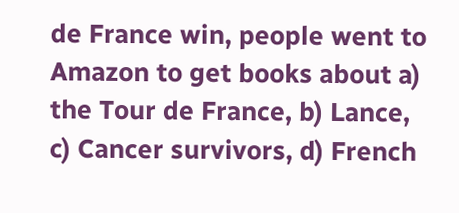de France win, people went to Amazon to get books about a) the Tour de France, b) Lance, c) Cancer survivors, d) French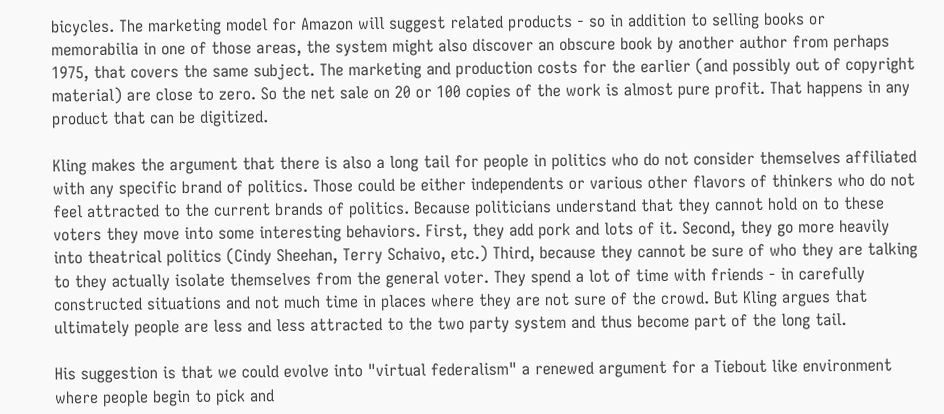bicycles. The marketing model for Amazon will suggest related products - so in addition to selling books or memorabilia in one of those areas, the system might also discover an obscure book by another author from perhaps 1975, that covers the same subject. The marketing and production costs for the earlier (and possibly out of copyright material) are close to zero. So the net sale on 20 or 100 copies of the work is almost pure profit. That happens in any product that can be digitized.

Kling makes the argument that there is also a long tail for people in politics who do not consider themselves affiliated with any specific brand of politics. Those could be either independents or various other flavors of thinkers who do not feel attracted to the current brands of politics. Because politicians understand that they cannot hold on to these voters they move into some interesting behaviors. First, they add pork and lots of it. Second, they go more heavily into theatrical politics (Cindy Sheehan, Terry Schaivo, etc.) Third, because they cannot be sure of who they are talking to they actually isolate themselves from the general voter. They spend a lot of time with friends - in carefully constructed situations and not much time in places where they are not sure of the crowd. But Kling argues that ultimately people are less and less attracted to the two party system and thus become part of the long tail.

His suggestion is that we could evolve into "virtual federalism" a renewed argument for a Tiebout like environment where people begin to pick and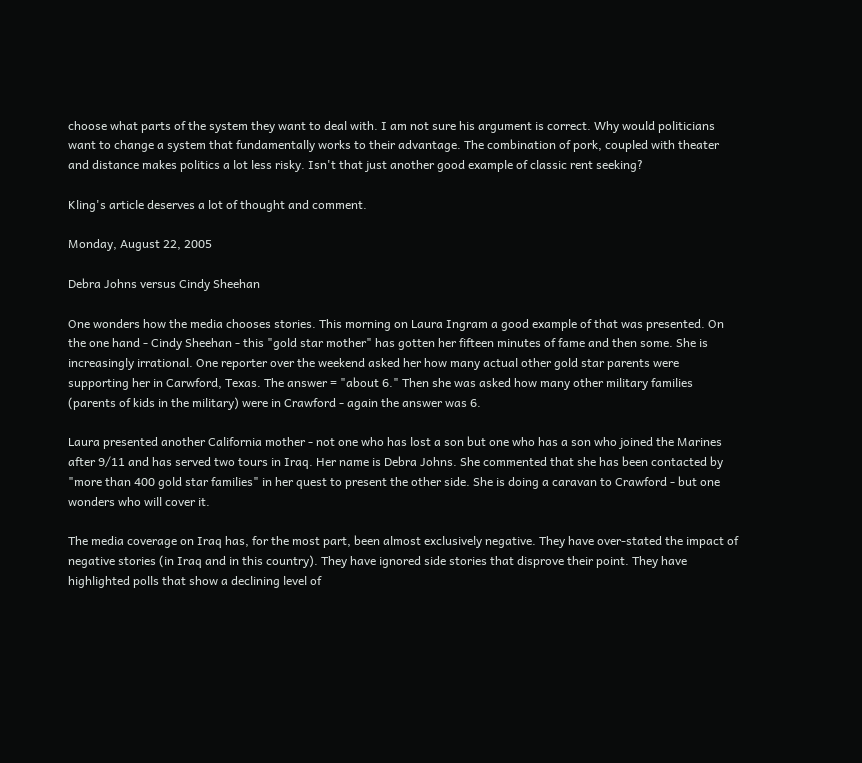choose what parts of the system they want to deal with. I am not sure his argument is correct. Why would politicians want to change a system that fundamentally works to their advantage. The combination of pork, coupled with theater and distance makes politics a lot less risky. Isn't that just another good example of classic rent seeking?

Kling's article deserves a lot of thought and comment.

Monday, August 22, 2005

Debra Johns versus Cindy Sheehan

One wonders how the media chooses stories. This morning on Laura Ingram a good example of that was presented. On the one hand - Cindy Sheehan - this "gold star mother" has gotten her fifteen minutes of fame and then some. She is increasingly irrational. One reporter over the weekend asked her how many actual other gold star parents were supporting her in Carwford, Texas. The answer = "about 6." Then she was asked how many other military families (parents of kids in the military) were in Crawford - again the answer was 6.

Laura presented another California mother - not one who has lost a son but one who has a son who joined the Marines after 9/11 and has served two tours in Iraq. Her name is Debra Johns. She commented that she has been contacted by "more than 400 gold star families" in her quest to present the other side. She is doing a caravan to Crawford - but one wonders who will cover it.

The media coverage on Iraq has, for the most part, been almost exclusively negative. They have over-stated the impact of negative stories (in Iraq and in this country). They have ignored side stories that disprove their point. They have highlighted polls that show a declining level of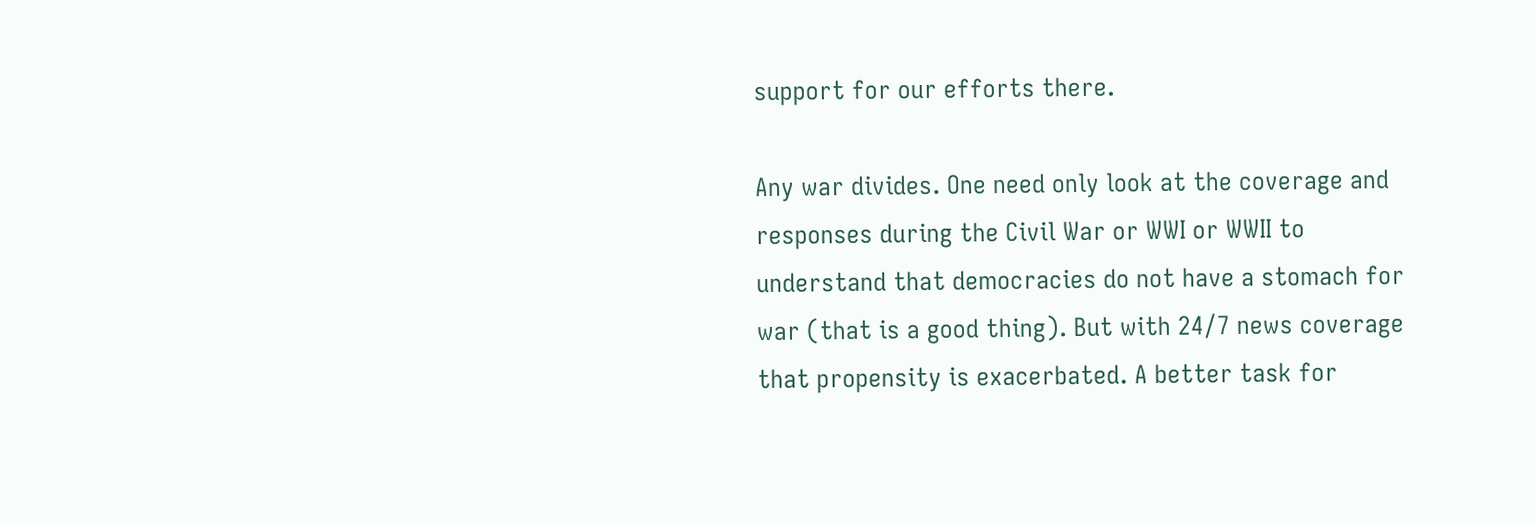support for our efforts there.

Any war divides. One need only look at the coverage and responses during the Civil War or WWI or WWII to understand that democracies do not have a stomach for war (that is a good thing). But with 24/7 news coverage that propensity is exacerbated. A better task for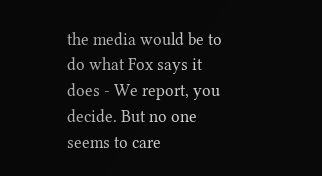the media would be to do what Fox says it does - We report, you decide. But no one seems to care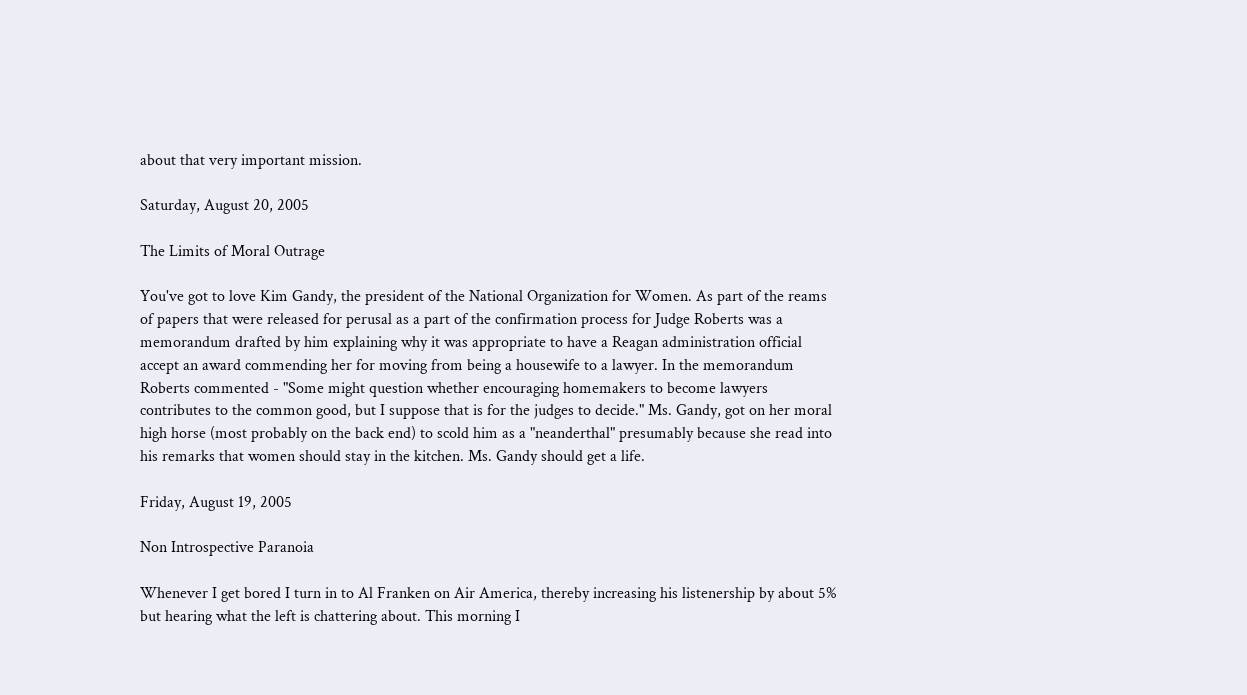about that very important mission.

Saturday, August 20, 2005

The Limits of Moral Outrage

You've got to love Kim Gandy, the president of the National Organization for Women. As part of the reams of papers that were released for perusal as a part of the confirmation process for Judge Roberts was a memorandum drafted by him explaining why it was appropriate to have a Reagan administration official accept an award commending her for moving from being a housewife to a lawyer. In the memorandum Roberts commented - "Some might question whether encouraging homemakers to become lawyers contributes to the common good, but I suppose that is for the judges to decide." Ms. Gandy, got on her moral high horse (most probably on the back end) to scold him as a "neanderthal" presumably because she read into his remarks that women should stay in the kitchen. Ms. Gandy should get a life.

Friday, August 19, 2005

Non Introspective Paranoia

Whenever I get bored I turn in to Al Franken on Air America, thereby increasing his listenership by about 5% but hearing what the left is chattering about. This morning I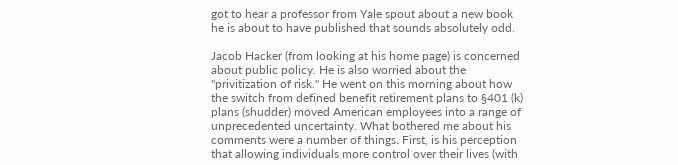got to hear a professor from Yale spout about a new book he is about to have published that sounds absolutely odd.

Jacob Hacker (from looking at his home page) is concerned about public policy. He is also worried about the "privitization of risk." He went on this morning about how the switch from defined benefit retirement plans to §401 (k) plans (shudder) moved American employees into a range of unprecedented uncertainty. What bothered me about his comments were a number of things. First, is his perception that allowing individuals more control over their lives (with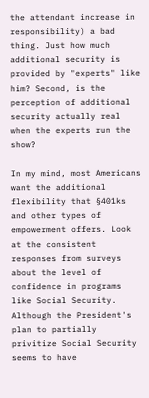the attendant increase in responsibility) a bad thing. Just how much additional security is provided by "experts" like him? Second, is the perception of additional security actually real when the experts run the show?

In my mind, most Americans want the additional flexibility that §401ks and other types of empowerment offers. Look at the consistent responses from surveys about the level of confidence in programs like Social Security. Although the President's plan to partially privitize Social Security seems to have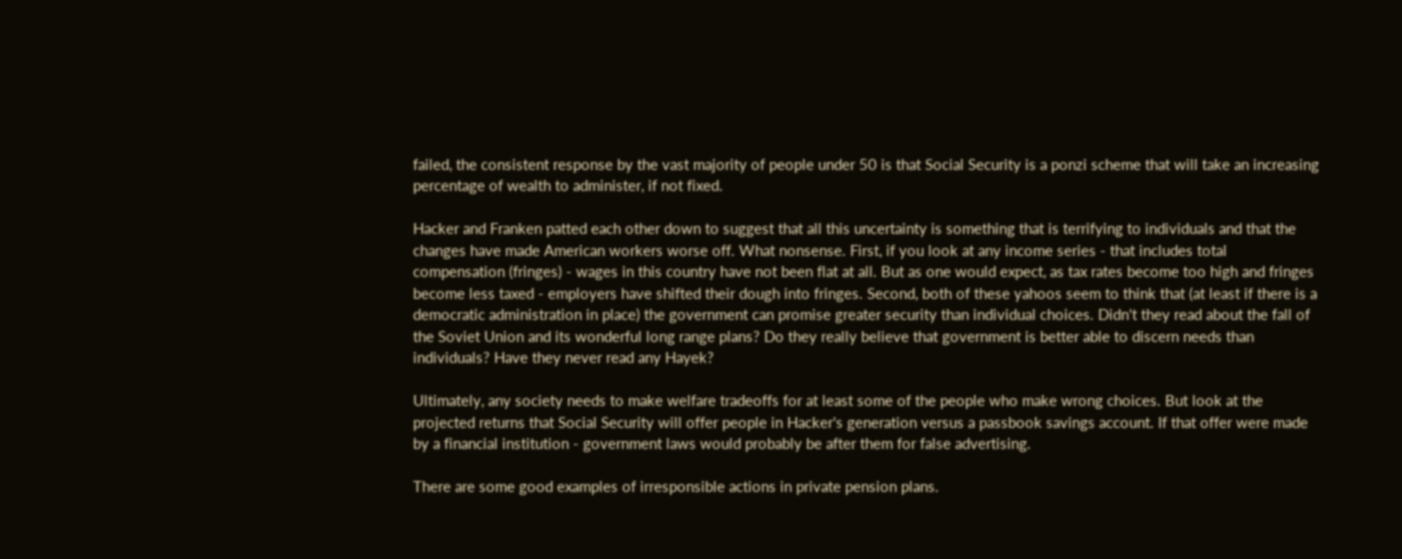failed, the consistent response by the vast majority of people under 50 is that Social Security is a ponzi scheme that will take an increasing percentage of wealth to administer, if not fixed.

Hacker and Franken patted each other down to suggest that all this uncertainty is something that is terrifying to individuals and that the changes have made American workers worse off. What nonsense. First, if you look at any income series - that includes total compensation (fringes) - wages in this country have not been flat at all. But as one would expect, as tax rates become too high and fringes become less taxed - employers have shifted their dough into fringes. Second, both of these yahoos seem to think that (at least if there is a democratic administration in place) the government can promise greater security than individual choices. Didn't they read about the fall of the Soviet Union and its wonderful long range plans? Do they really believe that government is better able to discern needs than individuals? Have they never read any Hayek?

Ultimately, any society needs to make welfare tradeoffs for at least some of the people who make wrong choices. But look at the projected returns that Social Security will offer people in Hacker's generation versus a passbook savings account. If that offer were made by a financial institution - government laws would probably be after them for false advertising.

There are some good examples of irresponsible actions in private pension plans.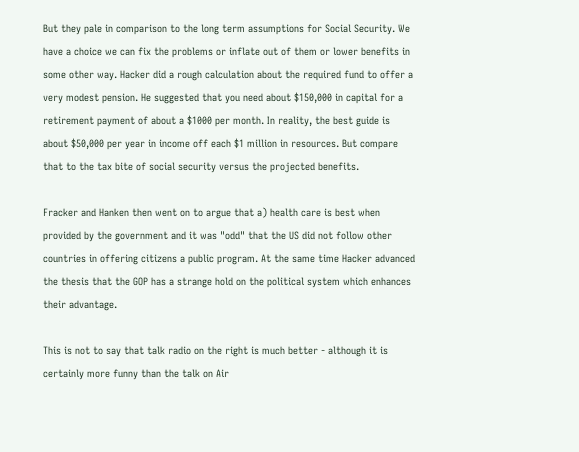But they pale in comparison to the long term assumptions for Social Security. We have a choice we can fix the problems or inflate out of them or lower benefits in some other way. Hacker did a rough calculation about the required fund to offer a very modest pension. He suggested that you need about $150,000 in capital for a retirement payment of about a $1000 per month. In reality, the best guide is about $50,000 per year in income off each $1 million in resources. But compare that to the tax bite of social security versus the projected benefits.

Fracker and Hanken then went on to argue that a) health care is best when provided by the government and it was "odd" that the US did not follow other countries in offering citizens a public program. At the same time Hacker advanced the thesis that the GOP has a strange hold on the political system which enhances their advantage.

This is not to say that talk radio on the right is much better - although it is certainly more funny than the talk on Air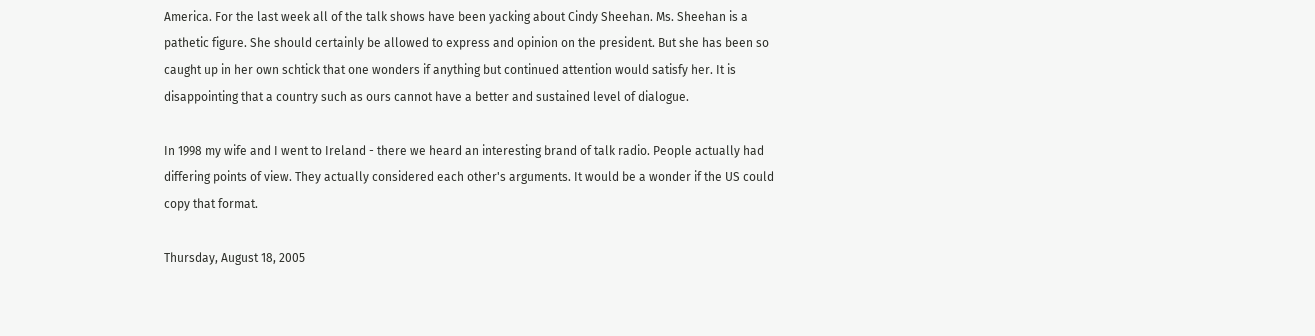America. For the last week all of the talk shows have been yacking about Cindy Sheehan. Ms. Sheehan is a pathetic figure. She should certainly be allowed to express and opinion on the president. But she has been so caught up in her own schtick that one wonders if anything but continued attention would satisfy her. It is disappointing that a country such as ours cannot have a better and sustained level of dialogue.

In 1998 my wife and I went to Ireland - there we heard an interesting brand of talk radio. People actually had differing points of view. They actually considered each other's arguments. It would be a wonder if the US could copy that format.

Thursday, August 18, 2005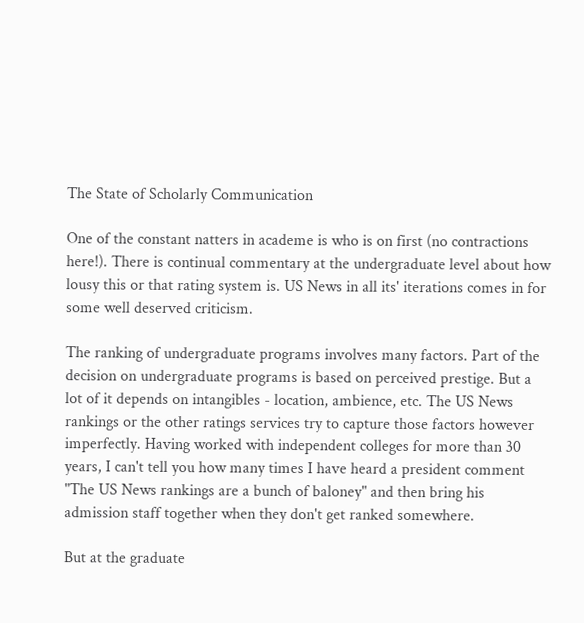The State of Scholarly Communication

One of the constant natters in academe is who is on first (no contractions here!). There is continual commentary at the undergraduate level about how lousy this or that rating system is. US News in all its' iterations comes in for some well deserved criticism.

The ranking of undergraduate programs involves many factors. Part of the decision on undergraduate programs is based on perceived prestige. But a lot of it depends on intangibles - location, ambience, etc. The US News rankings or the other ratings services try to capture those factors however imperfectly. Having worked with independent colleges for more than 30 years, I can't tell you how many times I have heard a president comment "The US News rankings are a bunch of baloney" and then bring his admission staff together when they don't get ranked somewhere.

But at the graduate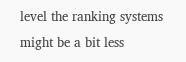level the ranking systems might be a bit less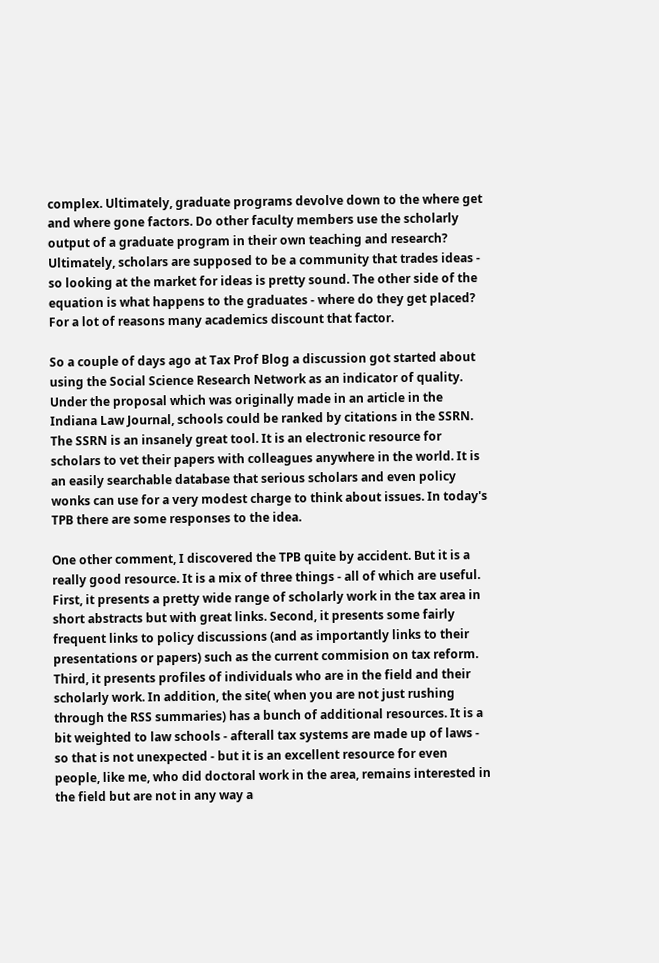complex. Ultimately, graduate programs devolve down to the where get and where gone factors. Do other faculty members use the scholarly output of a graduate program in their own teaching and research? Ultimately, scholars are supposed to be a community that trades ideas - so looking at the market for ideas is pretty sound. The other side of the equation is what happens to the graduates - where do they get placed? For a lot of reasons many academics discount that factor.

So a couple of days ago at Tax Prof Blog a discussion got started about using the Social Science Research Network as an indicator of quality. Under the proposal which was originally made in an article in the Indiana Law Journal, schools could be ranked by citations in the SSRN. The SSRN is an insanely great tool. It is an electronic resource for scholars to vet their papers with colleagues anywhere in the world. It is an easily searchable database that serious scholars and even policy wonks can use for a very modest charge to think about issues. In today's TPB there are some responses to the idea.

One other comment, I discovered the TPB quite by accident. But it is a really good resource. It is a mix of three things - all of which are useful. First, it presents a pretty wide range of scholarly work in the tax area in short abstracts but with great links. Second, it presents some fairly frequent links to policy discussions (and as importantly links to their presentations or papers) such as the current commision on tax reform. Third, it presents profiles of individuals who are in the field and their scholarly work. In addition, the site( when you are not just rushing through the RSS summaries) has a bunch of additional resources. It is a bit weighted to law schools - afterall tax systems are made up of laws - so that is not unexpected - but it is an excellent resource for even people, like me, who did doctoral work in the area, remains interested in the field but are not in any way a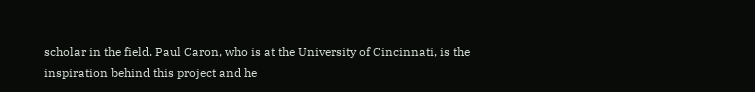scholar in the field. Paul Caron, who is at the University of Cincinnati, is the inspiration behind this project and he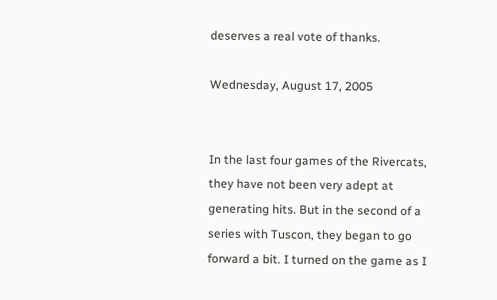deserves a real vote of thanks.

Wednesday, August 17, 2005


In the last four games of the Rivercats, they have not been very adept at generating hits. But in the second of a series with Tuscon, they began to go forward a bit. I turned on the game as I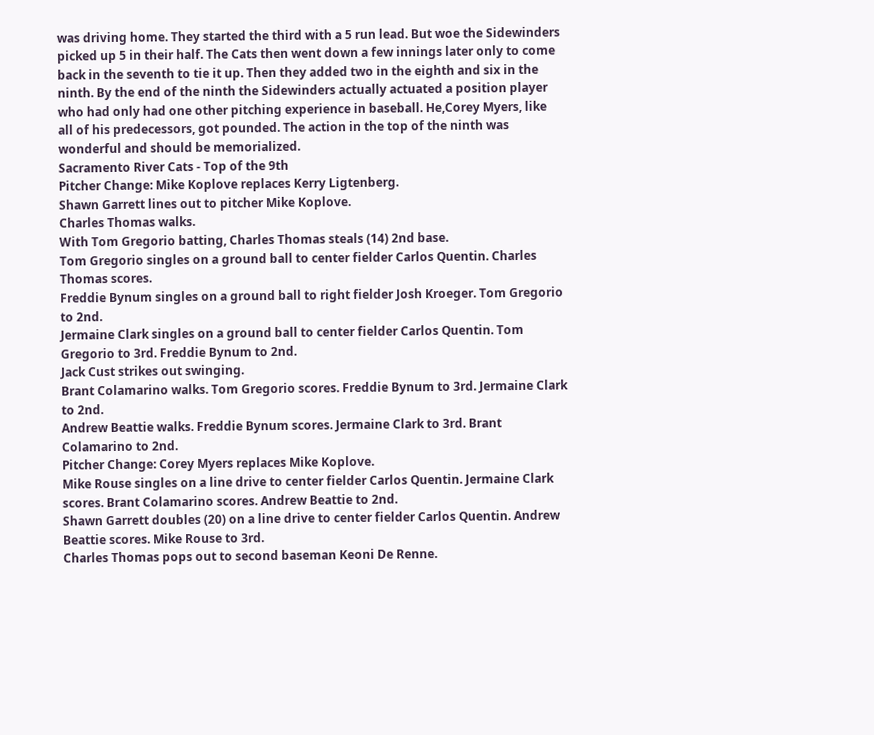was driving home. They started the third with a 5 run lead. But woe the Sidewinders picked up 5 in their half. The Cats then went down a few innings later only to come back in the seventh to tie it up. Then they added two in the eighth and six in the ninth. By the end of the ninth the Sidewinders actually actuated a position player who had only had one other pitching experience in baseball. He,Corey Myers, like all of his predecessors, got pounded. The action in the top of the ninth was wonderful and should be memorialized.
Sacramento River Cats - Top of the 9th
Pitcher Change: Mike Koplove replaces Kerry Ligtenberg.
Shawn Garrett lines out to pitcher Mike Koplove.
Charles Thomas walks.
With Tom Gregorio batting, Charles Thomas steals (14) 2nd base.
Tom Gregorio singles on a ground ball to center fielder Carlos Quentin. Charles Thomas scores.
Freddie Bynum singles on a ground ball to right fielder Josh Kroeger. Tom Gregorio to 2nd.
Jermaine Clark singles on a ground ball to center fielder Carlos Quentin. Tom Gregorio to 3rd. Freddie Bynum to 2nd.
Jack Cust strikes out swinging.
Brant Colamarino walks. Tom Gregorio scores. Freddie Bynum to 3rd. Jermaine Clark to 2nd.
Andrew Beattie walks. Freddie Bynum scores. Jermaine Clark to 3rd. Brant Colamarino to 2nd.
Pitcher Change: Corey Myers replaces Mike Koplove.
Mike Rouse singles on a line drive to center fielder Carlos Quentin. Jermaine Clark scores. Brant Colamarino scores. Andrew Beattie to 2nd.
Shawn Garrett doubles (20) on a line drive to center fielder Carlos Quentin. Andrew Beattie scores. Mike Rouse to 3rd.
Charles Thomas pops out to second baseman Keoni De Renne.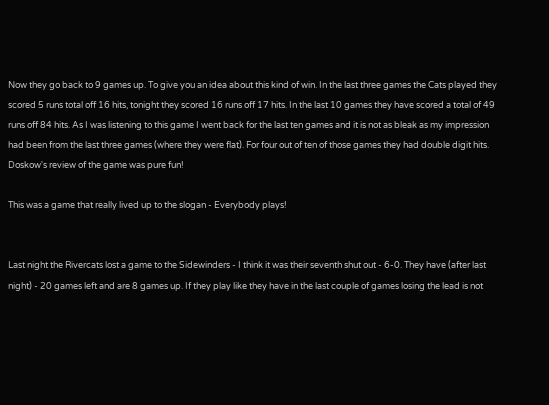Now they go back to 9 games up. To give you an idea about this kind of win. In the last three games the Cats played they scored 5 runs total off 16 hits, tonight they scored 16 runs off 17 hits. In the last 10 games they have scored a total of 49 runs off 84 hits. As I was listening to this game I went back for the last ten games and it is not as bleak as my impression had been from the last three games (where they were flat). For four out of ten of those games they had double digit hits. Doskow's review of the game was pure fun!

This was a game that really lived up to the slogan - Everybody plays!


Last night the Rivercats lost a game to the Sidewinders - I think it was their seventh shut out - 6-0. They have (after last night) - 20 games left and are 8 games up. If they play like they have in the last couple of games losing the lead is not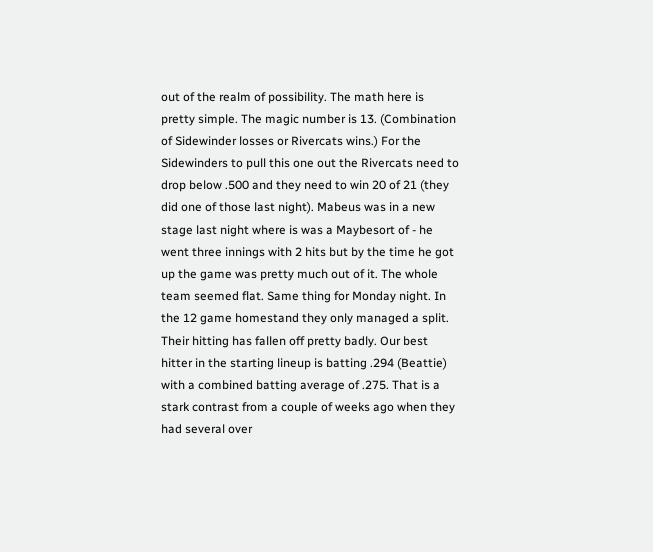out of the realm of possibility. The math here is pretty simple. The magic number is 13. (Combination of Sidewinder losses or Rivercats wins.) For the Sidewinders to pull this one out the Rivercats need to drop below .500 and they need to win 20 of 21 (they did one of those last night). Mabeus was in a new stage last night where is was a Maybesort of - he went three innings with 2 hits but by the time he got up the game was pretty much out of it. The whole team seemed flat. Same thing for Monday night. In the 12 game homestand they only managed a split. Their hitting has fallen off pretty badly. Our best hitter in the starting lineup is batting .294 (Beattie) with a combined batting average of .275. That is a stark contrast from a couple of weeks ago when they had several over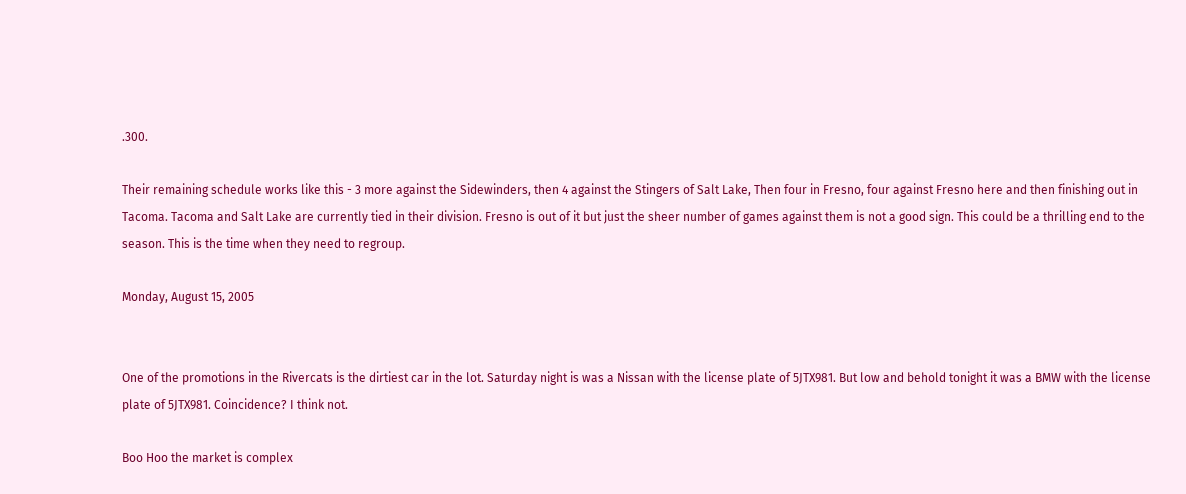.300.

Their remaining schedule works like this - 3 more against the Sidewinders, then 4 against the Stingers of Salt Lake, Then four in Fresno, four against Fresno here and then finishing out in Tacoma. Tacoma and Salt Lake are currently tied in their division. Fresno is out of it but just the sheer number of games against them is not a good sign. This could be a thrilling end to the season. This is the time when they need to regroup.

Monday, August 15, 2005


One of the promotions in the Rivercats is the dirtiest car in the lot. Saturday night is was a Nissan with the license plate of 5JTX981. But low and behold tonight it was a BMW with the license plate of 5JTX981. Coincidence? I think not.

Boo Hoo the market is complex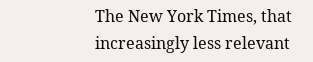The New York Times, that increasingly less relevant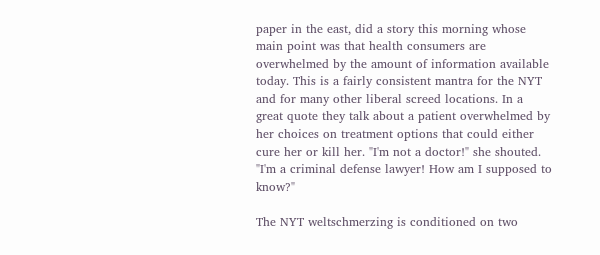paper in the east, did a story this morning whose main point was that health consumers are overwhelmed by the amount of information available today. This is a fairly consistent mantra for the NYT and for many other liberal screed locations. In a great quote they talk about a patient overwhelmed by her choices on treatment options that could either cure her or kill her. "I'm not a doctor!" she shouted. "I'm a criminal defense lawyer! How am I supposed to know?"

The NYT weltschmerzing is conditioned on two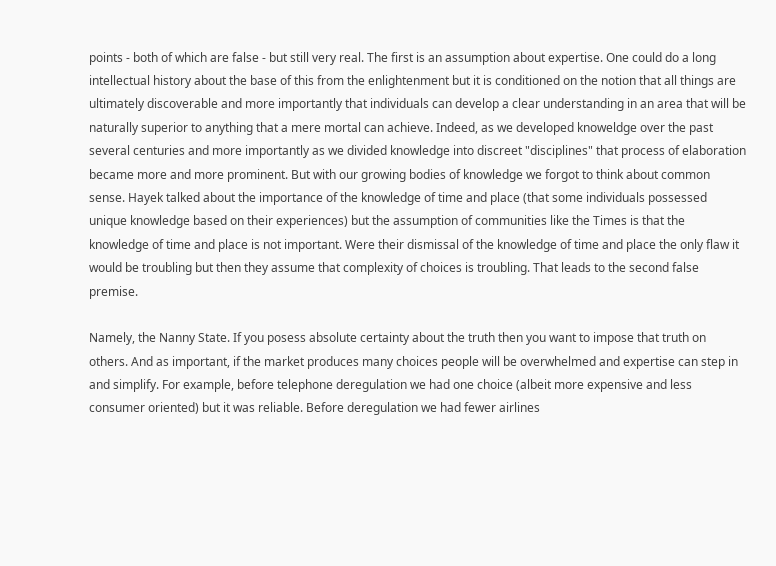points - both of which are false - but still very real. The first is an assumption about expertise. One could do a long intellectual history about the base of this from the enlightenment but it is conditioned on the notion that all things are ultimately discoverable and more importantly that individuals can develop a clear understanding in an area that will be naturally superior to anything that a mere mortal can achieve. Indeed, as we developed knoweldge over the past several centuries and more importantly as we divided knowledge into discreet "disciplines" that process of elaboration became more and more prominent. But with our growing bodies of knowledge we forgot to think about common sense. Hayek talked about the importance of the knowledge of time and place (that some individuals possessed unique knowledge based on their experiences) but the assumption of communities like the Times is that the knowledge of time and place is not important. Were their dismissal of the knowledge of time and place the only flaw it would be troubling but then they assume that complexity of choices is troubling. That leads to the second false premise.

Namely, the Nanny State. If you posess absolute certainty about the truth then you want to impose that truth on others. And as important, if the market produces many choices people will be overwhelmed and expertise can step in and simplify. For example, before telephone deregulation we had one choice (albeit more expensive and less consumer oriented) but it was reliable. Before deregulation we had fewer airlines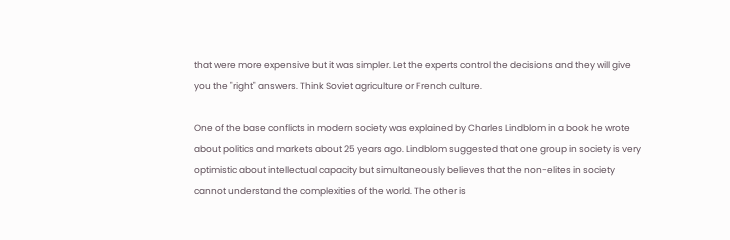that were more expensive but it was simpler. Let the experts control the decisions and they will give you the "right" answers. Think Soviet agriculture or French culture.

One of the base conflicts in modern society was explained by Charles Lindblom in a book he wrote about politics and markets about 25 years ago. Lindblom suggested that one group in society is very optimistic about intellectual capacity but simultaneously believes that the non-elites in society cannot understand the complexities of the world. The other is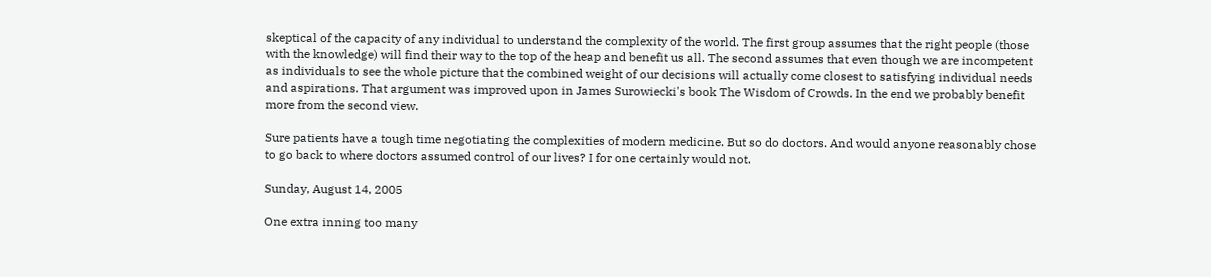skeptical of the capacity of any individual to understand the complexity of the world. The first group assumes that the right people (those with the knowledge) will find their way to the top of the heap and benefit us all. The second assumes that even though we are incompetent as individuals to see the whole picture that the combined weight of our decisions will actually come closest to satisfying individual needs and aspirations. That argument was improved upon in James Surowiecki's book The Wisdom of Crowds. In the end we probably benefit more from the second view.

Sure patients have a tough time negotiating the complexities of modern medicine. But so do doctors. And would anyone reasonably chose to go back to where doctors assumed control of our lives? I for one certainly would not.

Sunday, August 14, 2005

One extra inning too many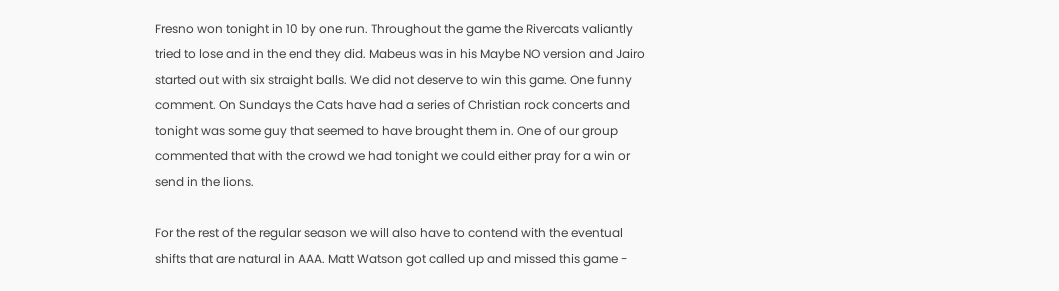Fresno won tonight in 10 by one run. Throughout the game the Rivercats valiantly tried to lose and in the end they did. Mabeus was in his Maybe NO version and Jairo started out with six straight balls. We did not deserve to win this game. One funny comment. On Sundays the Cats have had a series of Christian rock concerts and tonight was some guy that seemed to have brought them in. One of our group commented that with the crowd we had tonight we could either pray for a win or send in the lions.

For the rest of the regular season we will also have to contend with the eventual shifts that are natural in AAA. Matt Watson got called up and missed this game -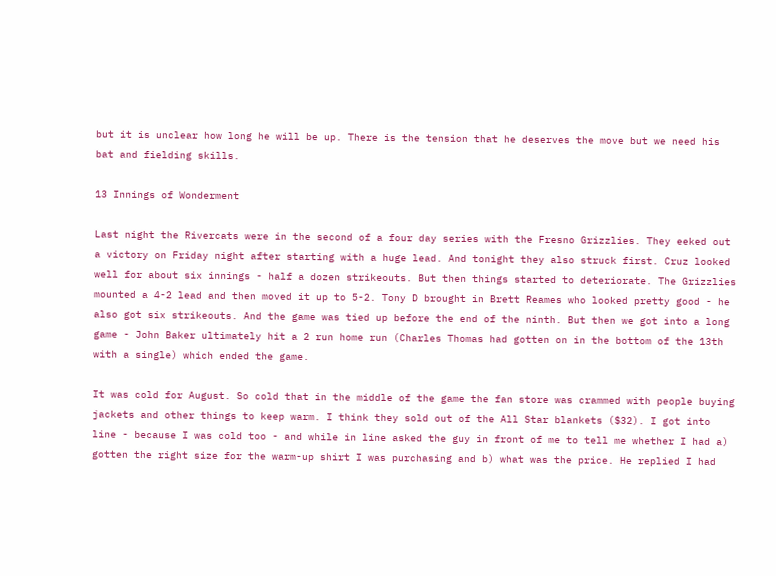but it is unclear how long he will be up. There is the tension that he deserves the move but we need his bat and fielding skills.

13 Innings of Wonderment

Last night the Rivercats were in the second of a four day series with the Fresno Grizzlies. They eeked out a victory on Friday night after starting with a huge lead. And tonight they also struck first. Cruz looked well for about six innings - half a dozen strikeouts. But then things started to deteriorate. The Grizzlies mounted a 4-2 lead and then moved it up to 5-2. Tony D brought in Brett Reames who looked pretty good - he also got six strikeouts. And the game was tied up before the end of the ninth. But then we got into a long game - John Baker ultimately hit a 2 run home run (Charles Thomas had gotten on in the bottom of the 13th with a single) which ended the game.

It was cold for August. So cold that in the middle of the game the fan store was crammed with people buying jackets and other things to keep warm. I think they sold out of the All Star blankets ($32). I got into line - because I was cold too - and while in line asked the guy in front of me to tell me whether I had a) gotten the right size for the warm-up shirt I was purchasing and b) what was the price. He replied I had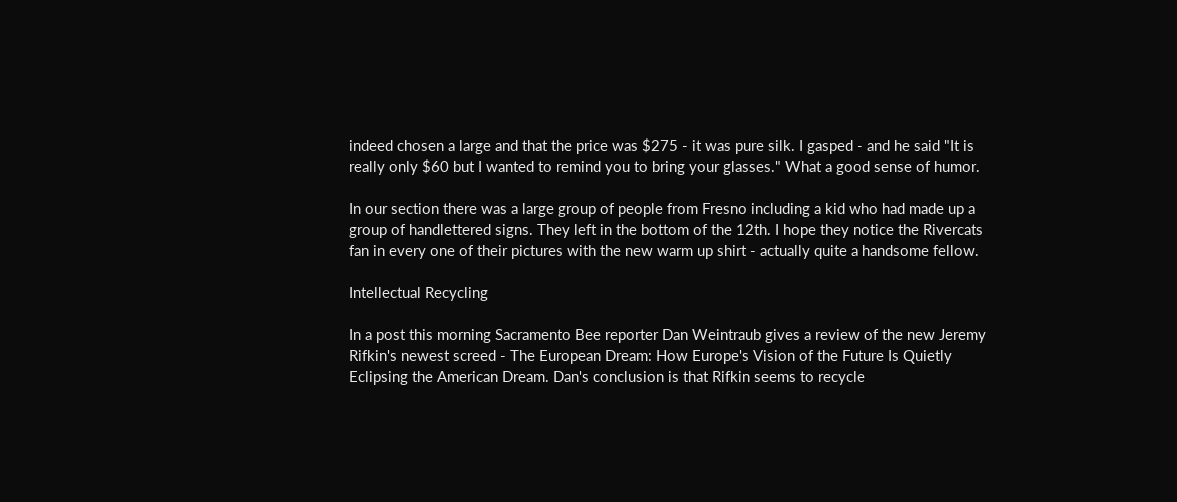indeed chosen a large and that the price was $275 - it was pure silk. I gasped - and he said "It is really only $60 but I wanted to remind you to bring your glasses." What a good sense of humor.

In our section there was a large group of people from Fresno including a kid who had made up a group of handlettered signs. They left in the bottom of the 12th. I hope they notice the Rivercats fan in every one of their pictures with the new warm up shirt - actually quite a handsome fellow.

Intellectual Recycling

In a post this morning Sacramento Bee reporter Dan Weintraub gives a review of the new Jeremy Rifkin's newest screed - The European Dream: How Europe's Vision of the Future Is Quietly Eclipsing the American Dream. Dan's conclusion is that Rifkin seems to recycle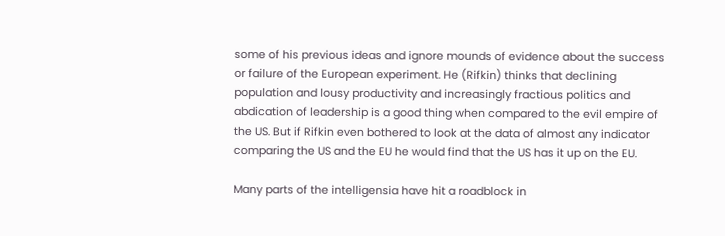some of his previous ideas and ignore mounds of evidence about the success or failure of the European experiment. He (Rifkin) thinks that declining population and lousy productivity and increasingly fractious politics and abdication of leadership is a good thing when compared to the evil empire of the US. But if Rifkin even bothered to look at the data of almost any indicator comparing the US and the EU he would find that the US has it up on the EU.

Many parts of the intelligensia have hit a roadblock in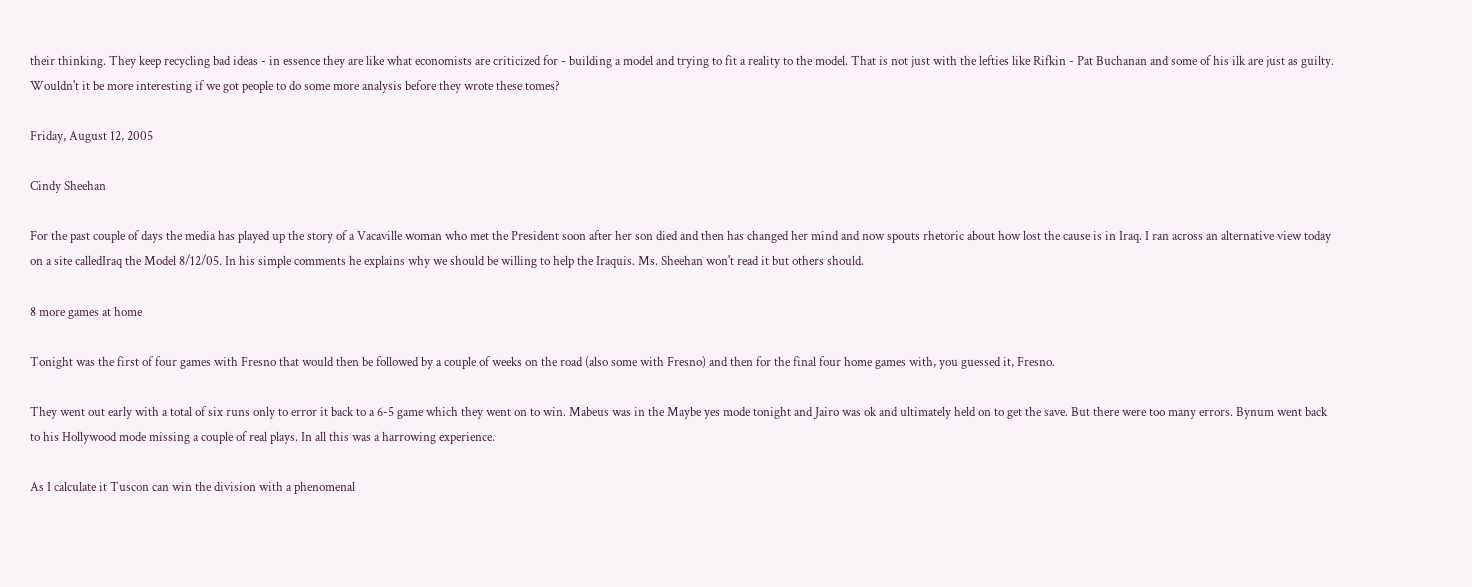their thinking. They keep recycling bad ideas - in essence they are like what economists are criticized for - building a model and trying to fit a reality to the model. That is not just with the lefties like Rifkin - Pat Buchanan and some of his ilk are just as guilty. Wouldn't it be more interesting if we got people to do some more analysis before they wrote these tomes?

Friday, August 12, 2005

Cindy Sheehan

For the past couple of days the media has played up the story of a Vacaville woman who met the President soon after her son died and then has changed her mind and now spouts rhetoric about how lost the cause is in Iraq. I ran across an alternative view today on a site calledIraq the Model 8/12/05. In his simple comments he explains why we should be willing to help the Iraquis. Ms. Sheehan won't read it but others should.

8 more games at home

Tonight was the first of four games with Fresno that would then be followed by a couple of weeks on the road (also some with Fresno) and then for the final four home games with, you guessed it, Fresno.

They went out early with a total of six runs only to error it back to a 6-5 game which they went on to win. Mabeus was in the Maybe yes mode tonight and Jairo was ok and ultimately held on to get the save. But there were too many errors. Bynum went back to his Hollywood mode missing a couple of real plays. In all this was a harrowing experience.

As I calculate it Tuscon can win the division with a phenomenal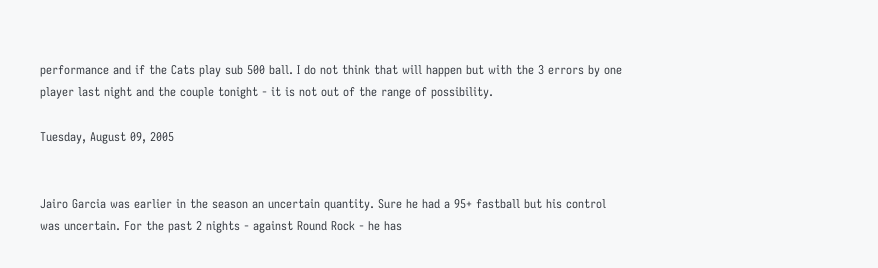performance and if the Cats play sub 500 ball. I do not think that will happen but with the 3 errors by one player last night and the couple tonight - it is not out of the range of possibility.

Tuesday, August 09, 2005


Jairo Garcia was earlier in the season an uncertain quantity. Sure he had a 95+ fastball but his control was uncertain. For the past 2 nights - against Round Rock - he has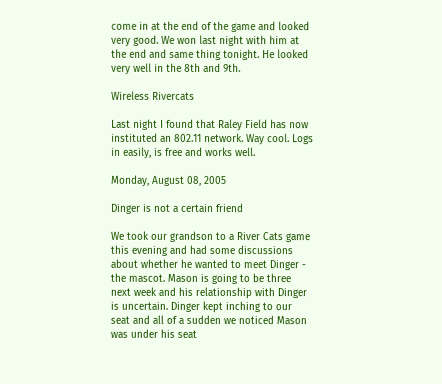come in at the end of the game and looked very good. We won last night with him at the end and same thing tonight. He looked very well in the 8th and 9th.

Wireless Rivercats

Last night I found that Raley Field has now instituted an 802.11 network. Way cool. Logs in easily, is free and works well.

Monday, August 08, 2005

Dinger is not a certain friend

We took our grandson to a River Cats game this evening and had some discussions about whether he wanted to meet Dinger - the mascot. Mason is going to be three next week and his relationship with Dinger is uncertain. Dinger kept inching to our seat and all of a sudden we noticed Mason was under his seat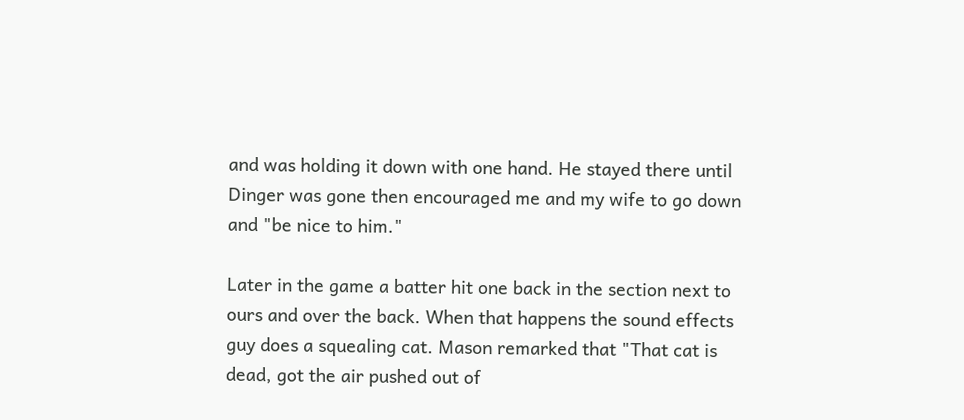and was holding it down with one hand. He stayed there until Dinger was gone then encouraged me and my wife to go down and "be nice to him."

Later in the game a batter hit one back in the section next to ours and over the back. When that happens the sound effects guy does a squealing cat. Mason remarked that "That cat is dead, got the air pushed out of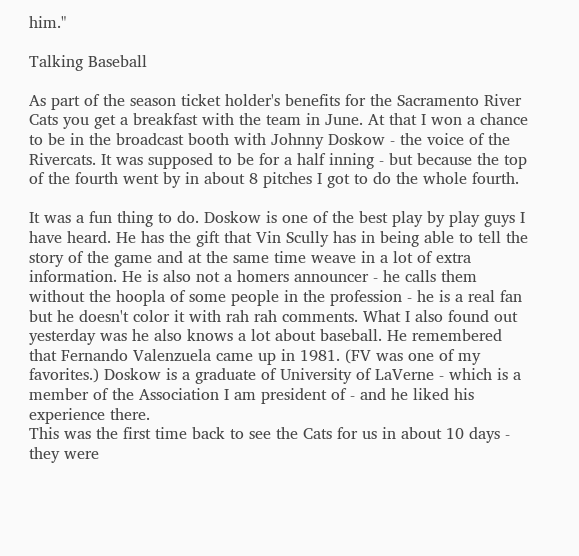him."

Talking Baseball

As part of the season ticket holder's benefits for the Sacramento River Cats you get a breakfast with the team in June. At that I won a chance to be in the broadcast booth with Johnny Doskow - the voice of the Rivercats. It was supposed to be for a half inning - but because the top of the fourth went by in about 8 pitches I got to do the whole fourth.

It was a fun thing to do. Doskow is one of the best play by play guys I have heard. He has the gift that Vin Scully has in being able to tell the story of the game and at the same time weave in a lot of extra information. He is also not a homers announcer - he calls them without the hoopla of some people in the profession - he is a real fan but he doesn't color it with rah rah comments. What I also found out yesterday was he also knows a lot about baseball. He remembered that Fernando Valenzuela came up in 1981. (FV was one of my favorites.) Doskow is a graduate of University of LaVerne - which is a member of the Association I am president of - and he liked his experience there.
This was the first time back to see the Cats for us in about 10 days - they were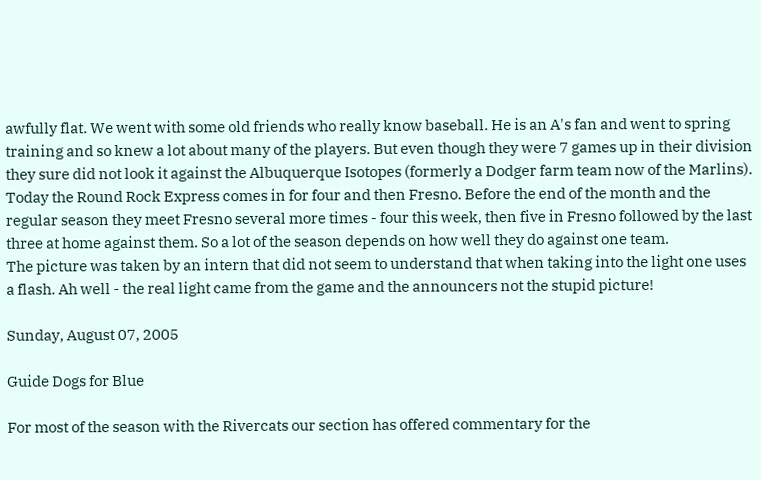awfully flat. We went with some old friends who really know baseball. He is an A's fan and went to spring training and so knew a lot about many of the players. But even though they were 7 games up in their division they sure did not look it against the Albuquerque Isotopes (formerly a Dodger farm team now of the Marlins). Today the Round Rock Express comes in for four and then Fresno. Before the end of the month and the regular season they meet Fresno several more times - four this week, then five in Fresno followed by the last three at home against them. So a lot of the season depends on how well they do against one team.
The picture was taken by an intern that did not seem to understand that when taking into the light one uses a flash. Ah well - the real light came from the game and the announcers not the stupid picture!

Sunday, August 07, 2005

Guide Dogs for Blue

For most of the season with the Rivercats our section has offered commentary for the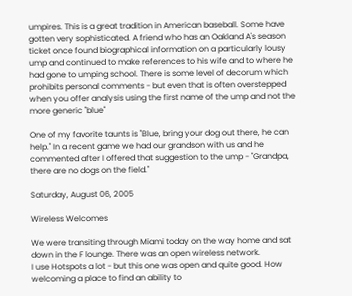umpires. This is a great tradition in American baseball. Some have gotten very sophisticated. A friend who has an Oakland A's season ticket once found biographical information on a particularly lousy ump and continued to make references to his wife and to where he had gone to umping school. There is some level of decorum which prohibits personal comments - but even that is often overstepped when you offer analysis using the first name of the ump and not the more generic "blue"

One of my favorite taunts is "Blue, bring your dog out there, he can help." In a recent game we had our grandson with us and he commented after I offered that suggestion to the ump - "Grandpa, there are no dogs on the field."

Saturday, August 06, 2005

Wireless Welcomes

We were transiting through Miami today on the way home and sat down in the F lounge. There was an open wireless network.
I use Hotspots a lot - but this one was open and quite good. How welcoming a place to find an ability to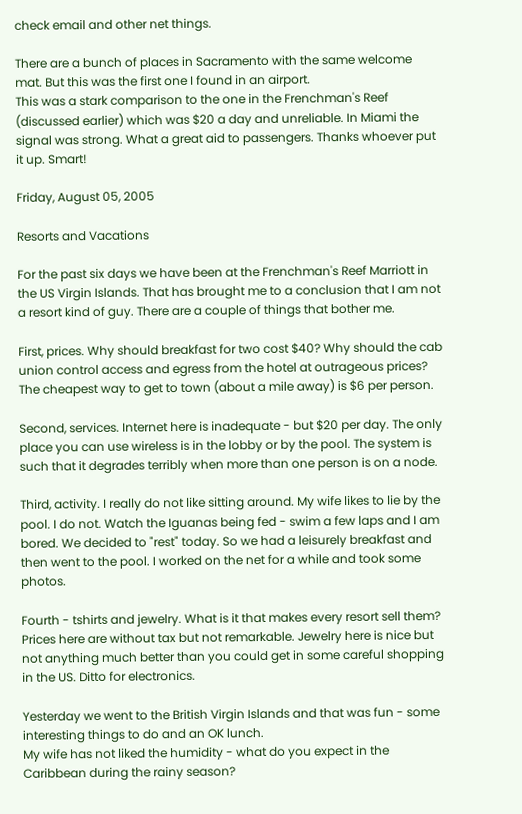check email and other net things.

There are a bunch of places in Sacramento with the same welcome mat. But this was the first one I found in an airport.
This was a stark comparison to the one in the Frenchman's Reef (discussed earlier) which was $20 a day and unreliable. In Miami the signal was strong. What a great aid to passengers. Thanks whoever put it up. Smart!

Friday, August 05, 2005

Resorts and Vacations

For the past six days we have been at the Frenchman's Reef Marriott in the US Virgin Islands. That has brought me to a conclusion that I am not a resort kind of guy. There are a couple of things that bother me.

First, prices. Why should breakfast for two cost $40? Why should the cab union control access and egress from the hotel at outrageous prices? The cheapest way to get to town (about a mile away) is $6 per person.

Second, services. Internet here is inadequate - but $20 per day. The only place you can use wireless is in the lobby or by the pool. The system is such that it degrades terribly when more than one person is on a node.

Third, activity. I really do not like sitting around. My wife likes to lie by the pool. I do not. Watch the Iguanas being fed - swim a few laps and I am bored. We decided to "rest" today. So we had a leisurely breakfast and then went to the pool. I worked on the net for a while and took some photos.

Fourth - tshirts and jewelry. What is it that makes every resort sell them? Prices here are without tax but not remarkable. Jewelry here is nice but not anything much better than you could get in some careful shopping in the US. Ditto for electronics.

Yesterday we went to the British Virgin Islands and that was fun - some interesting things to do and an OK lunch.
My wife has not liked the humidity - what do you expect in the Caribbean during the rainy season?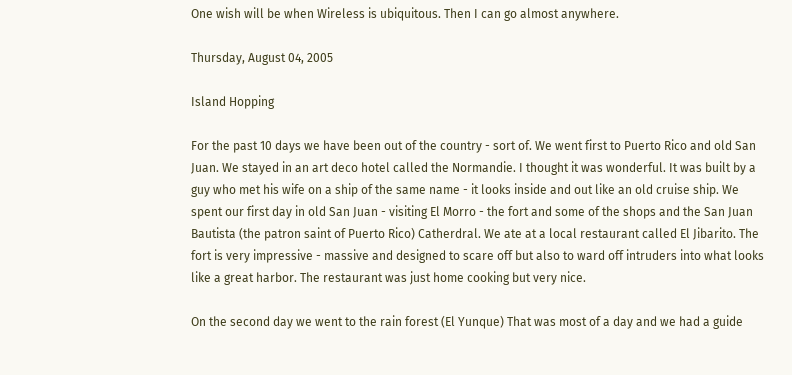One wish will be when Wireless is ubiquitous. Then I can go almost anywhere.

Thursday, August 04, 2005

Island Hopping

For the past 10 days we have been out of the country - sort of. We went first to Puerto Rico and old San Juan. We stayed in an art deco hotel called the Normandie. I thought it was wonderful. It was built by a guy who met his wife on a ship of the same name - it looks inside and out like an old cruise ship. We spent our first day in old San Juan - visiting El Morro - the fort and some of the shops and the San Juan Bautista (the patron saint of Puerto Rico) Catherdral. We ate at a local restaurant called El Jibarito. The fort is very impressive - massive and designed to scare off but also to ward off intruders into what looks like a great harbor. The restaurant was just home cooking but very nice.

On the second day we went to the rain forest (El Yunque) That was most of a day and we had a guide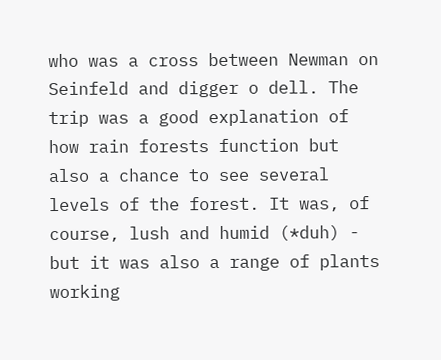who was a cross between Newman on Seinfeld and digger o dell. The trip was a good explanation of how rain forests function but also a chance to see several levels of the forest. It was, of course, lush and humid (*duh) - but it was also a range of plants working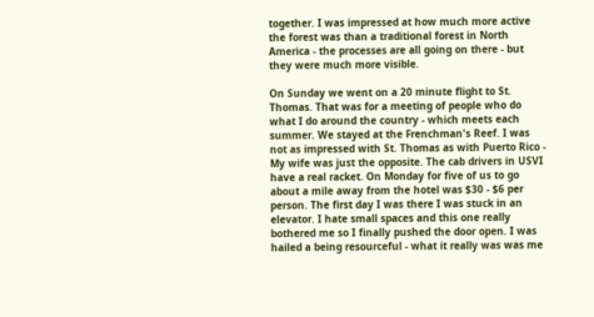together. I was impressed at how much more active the forest was than a traditional forest in North America - the processes are all going on there - but they were much more visible.

On Sunday we went on a 20 minute flight to St. Thomas. That was for a meeting of people who do what I do around the country - which meets each summer. We stayed at the Frenchman's Reef. I was not as impressed with St. Thomas as with Puerto Rico - My wife was just the opposite. The cab drivers in USVI have a real racket. On Monday for five of us to go about a mile away from the hotel was $30 - $6 per person. The first day I was there I was stuck in an elevator. I hate small spaces and this one really bothered me so I finally pushed the door open. I was hailed a being resourceful - what it really was was me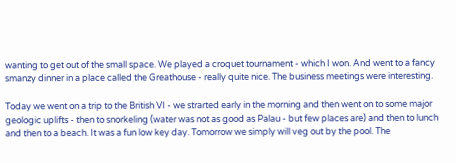wanting to get out of the small space. We played a croquet tournament - which I won. And went to a fancy smanzy dinner in a place called the Greathouse - really quite nice. The business meetings were interesting.

Today we went on a trip to the British VI - we strarted early in the morning and then went on to some major geologic uplifts - then to snorkeling (water was not as good as Palau - but few places are) and then to lunch and then to a beach. It was a fun low key day. Tomorrow we simply will veg out by the pool. The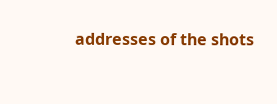addresses of the shots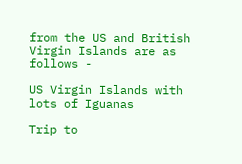from the US and British Virgin Islands are as follows -

US Virgin Islands with lots of Iguanas

Trip to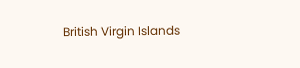British Virgin Islands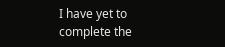I have yet to complete the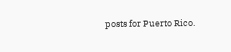posts for Puerto Rico.